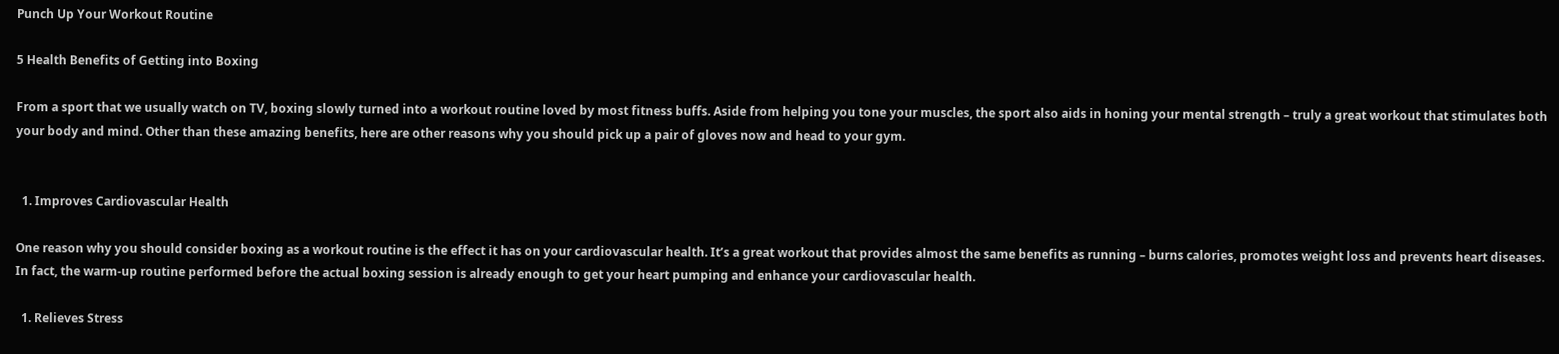Punch Up Your Workout Routine

5 Health Benefits of Getting into Boxing

From a sport that we usually watch on TV, boxing slowly turned into a workout routine loved by most fitness buffs. Aside from helping you tone your muscles, the sport also aids in honing your mental strength – truly a great workout that stimulates both your body and mind. Other than these amazing benefits, here are other reasons why you should pick up a pair of gloves now and head to your gym.


  1. Improves Cardiovascular Health

One reason why you should consider boxing as a workout routine is the effect it has on your cardiovascular health. It’s a great workout that provides almost the same benefits as running – burns calories, promotes weight loss and prevents heart diseases. In fact, the warm-up routine performed before the actual boxing session is already enough to get your heart pumping and enhance your cardiovascular health.

  1. Relieves Stress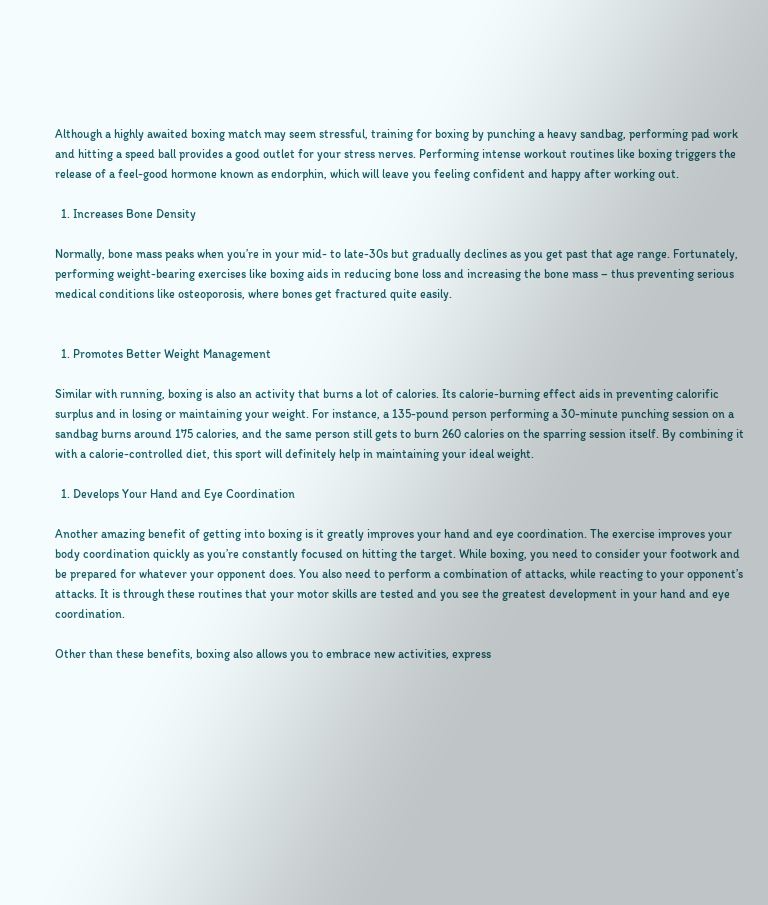Although a highly awaited boxing match may seem stressful, training for boxing by punching a heavy sandbag, performing pad work and hitting a speed ball provides a good outlet for your stress nerves. Performing intense workout routines like boxing triggers the release of a feel-good hormone known as endorphin, which will leave you feeling confident and happy after working out.

  1. Increases Bone Density

Normally, bone mass peaks when you’re in your mid- to late-30s but gradually declines as you get past that age range. Fortunately, performing weight-bearing exercises like boxing aids in reducing bone loss and increasing the bone mass – thus preventing serious medical conditions like osteoporosis, where bones get fractured quite easily.


  1. Promotes Better Weight Management

Similar with running, boxing is also an activity that burns a lot of calories. Its calorie-burning effect aids in preventing calorific surplus and in losing or maintaining your weight. For instance, a 135-pound person performing a 30-minute punching session on a sandbag burns around 175 calories, and the same person still gets to burn 260 calories on the sparring session itself. By combining it with a calorie-controlled diet, this sport will definitely help in maintaining your ideal weight.

  1. Develops Your Hand and Eye Coordination

Another amazing benefit of getting into boxing is it greatly improves your hand and eye coordination. The exercise improves your body coordination quickly as you’re constantly focused on hitting the target. While boxing, you need to consider your footwork and be prepared for whatever your opponent does. You also need to perform a combination of attacks, while reacting to your opponent’s attacks. It is through these routines that your motor skills are tested and you see the greatest development in your hand and eye coordination.

Other than these benefits, boxing also allows you to embrace new activities, express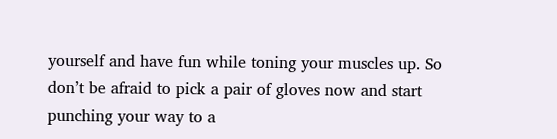yourself and have fun while toning your muscles up. So don’t be afraid to pick a pair of gloves now and start punching your way to a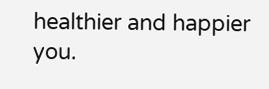healthier and happier you.